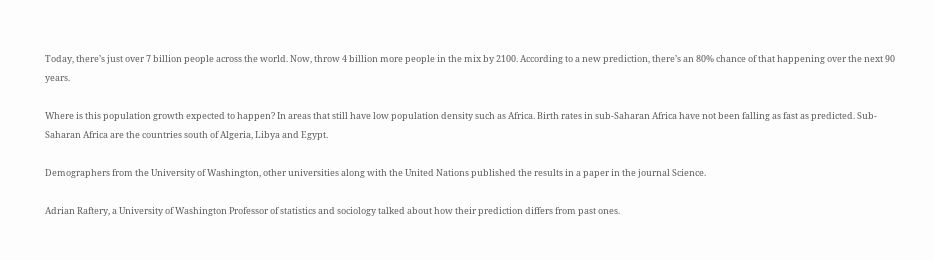Today, there’s just over 7 billion people across the world. Now, throw 4 billion more people in the mix by 2100. According to a new prediction, there’s an 80% chance of that happening over the next 90 years.

Where is this population growth expected to happen? In areas that still have low population density such as Africa. Birth rates in sub-Saharan Africa have not been falling as fast as predicted. Sub-Saharan Africa are the countries south of Algeria, Libya and Egypt.

Demographers from the University of Washington, other universities along with the United Nations published the results in a paper in the journal Science.

Adrian Raftery, a University of Washington Professor of statistics and sociology talked about how their prediction differs from past ones.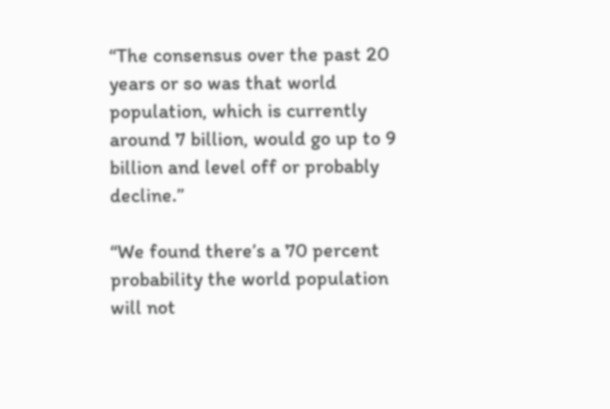“The consensus over the past 20 years or so was that world population, which is currently around 7 billion, would go up to 9 billion and level off or probably decline.”

“We found there’s a 70 percent probability the world population will not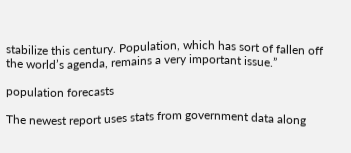stabilize this century. Population, which has sort of fallen off the world’s agenda, remains a very important issue.”

population forecasts

The newest report uses stats from government data along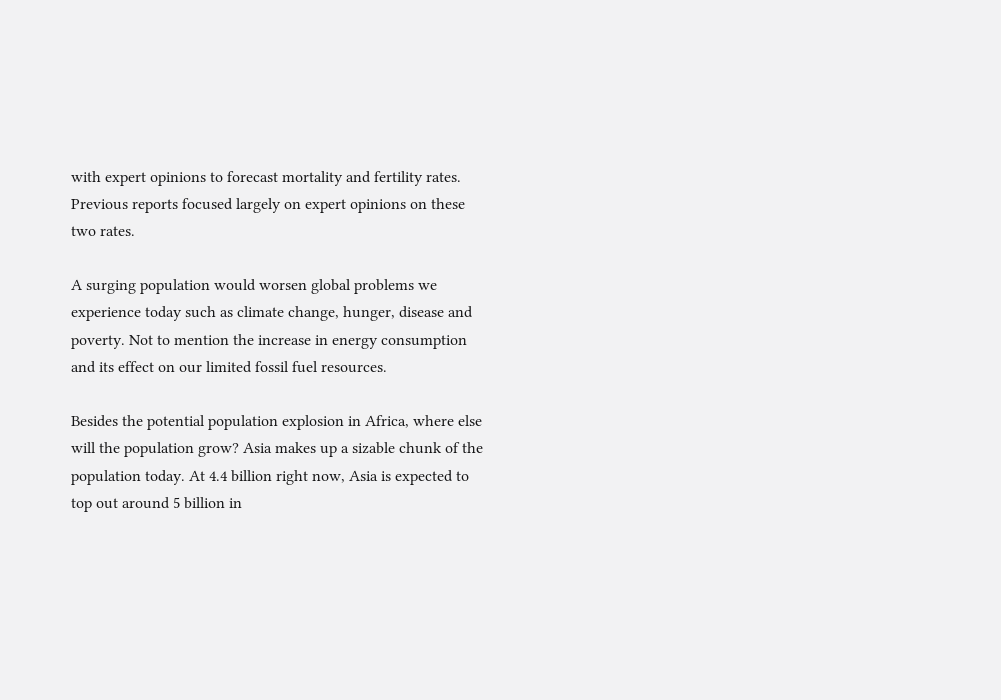with expert opinions to forecast mortality and fertility rates. Previous reports focused largely on expert opinions on these two rates.

A surging population would worsen global problems we experience today such as climate change, hunger, disease and poverty. Not to mention the increase in energy consumption and its effect on our limited fossil fuel resources.

Besides the potential population explosion in Africa, where else will the population grow? Asia makes up a sizable chunk of the population today. At 4.4 billion right now, Asia is expected to top out around 5 billion in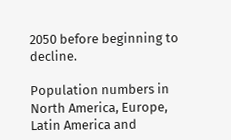2050 before beginning to decline.

Population numbers in North America, Europe, Latin America and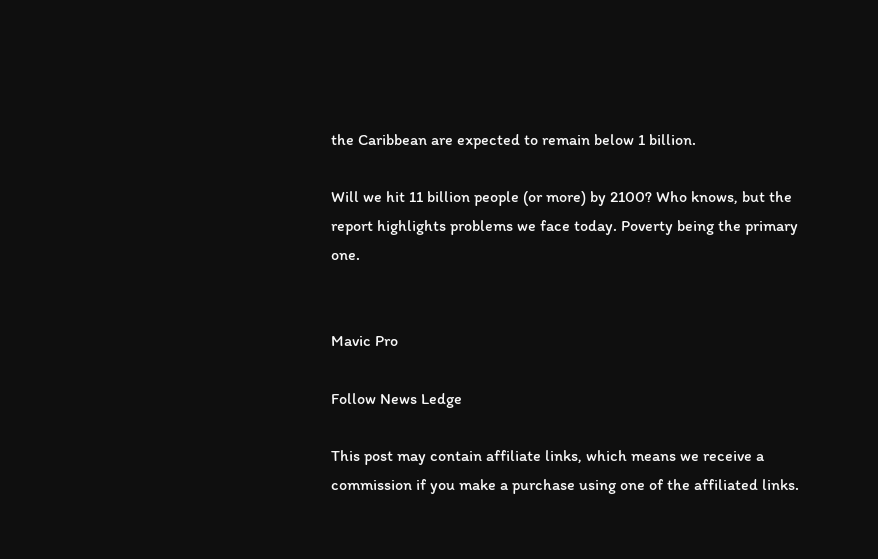the Caribbean are expected to remain below 1 billion.

Will we hit 11 billion people (or more) by 2100? Who knows, but the report highlights problems we face today. Poverty being the primary one.


Mavic Pro

Follow News Ledge

This post may contain affiliate links, which means we receive a commission if you make a purchase using one of the affiliated links.